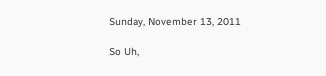Sunday, November 13, 2011

So Uh,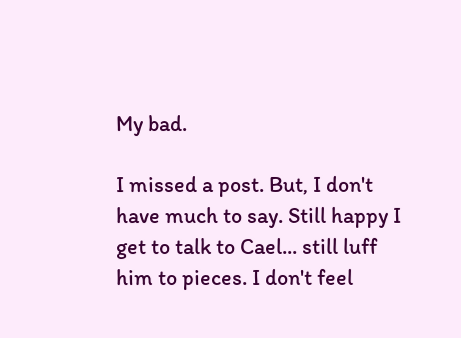My bad.

I missed a post. But, I don't have much to say. Still happy I get to talk to Cael... still luff him to pieces. I don't feel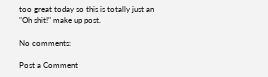too great today so this is totally just an "Oh shit!" make up post.

No comments:

Post a Comment